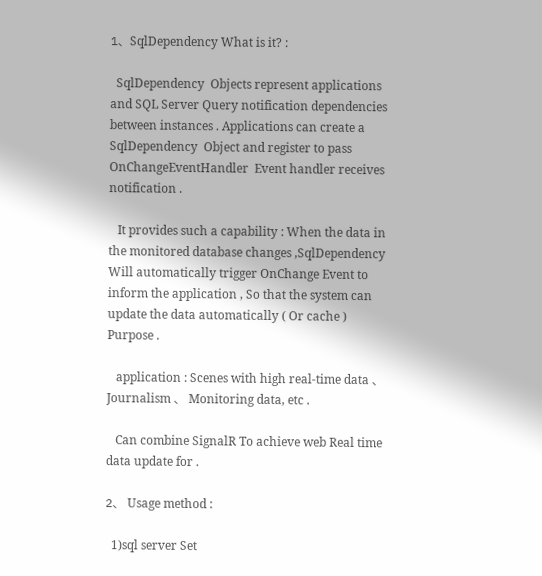1、SqlDependency What is it? :

  SqlDependency  Objects represent applications and SQL Server Query notification dependencies between instances . Applications can create a  SqlDependency  Object and register to pass OnChangeEventHandler  Event handler receives notification .

   It provides such a capability : When the data in the monitored database changes ,SqlDependency Will automatically trigger OnChange Event to inform the application , So that the system can update the data automatically ( Or cache ) Purpose .

   application : Scenes with high real-time data 、 Journalism 、 Monitoring data, etc .

   Can combine SignalR To achieve web Real time data update for .

2、 Usage method :

  1)sql server Set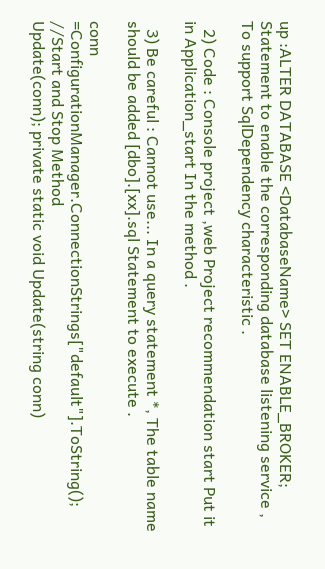up :ALTER DATABASE <DatabaseName> SET ENABLE_BROKER; Statement to enable the corresponding database listening service , To support SqlDependency characteristic .

  2) Code : Console project ,web Project recommendation start Put it in Application_start In the method .

  3) Be careful : Cannot use... In a query statement *, The table name should be added [dbo].[xx].sql Statement to execute .

conn =ConfigurationManager.ConnectionStrings["default"].ToString();
//Start and Stop Method
Update(conn); private static void Update(string conn)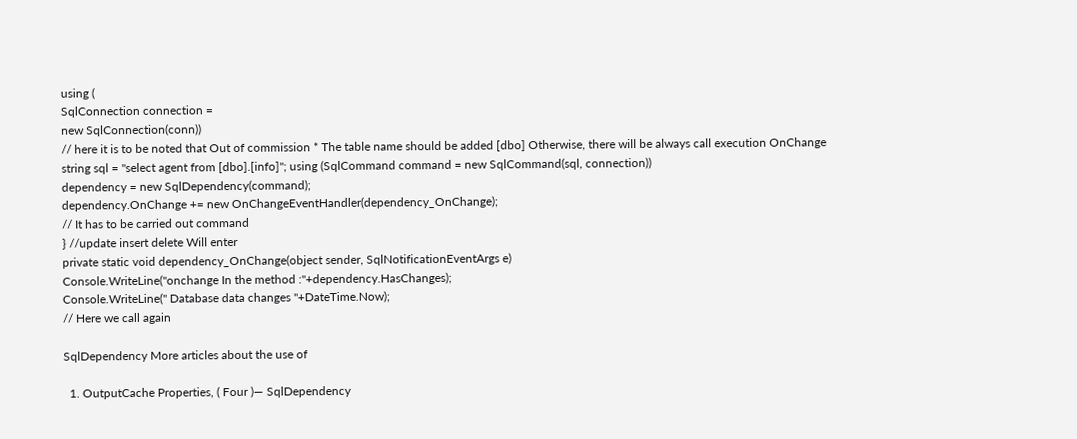using (
SqlConnection connection =
new SqlConnection(conn))
// here it is to be noted that Out of commission * The table name should be added [dbo] Otherwise, there will be always call execution OnChange
string sql = "select agent from [dbo].[info]"; using (SqlCommand command = new SqlCommand(sql, connection))
dependency = new SqlDependency(command);
dependency.OnChange += new OnChangeEventHandler(dependency_OnChange);
// It has to be carried out command
} //update insert delete Will enter
private static void dependency_OnChange(object sender, SqlNotificationEventArgs e)
Console.WriteLine("onchange In the method :"+dependency.HasChanges);
Console.WriteLine(" Database data changes "+DateTime.Now);
// Here we call again

SqlDependency More articles about the use of

  1. OutputCache Properties, ( Four )— SqlDependency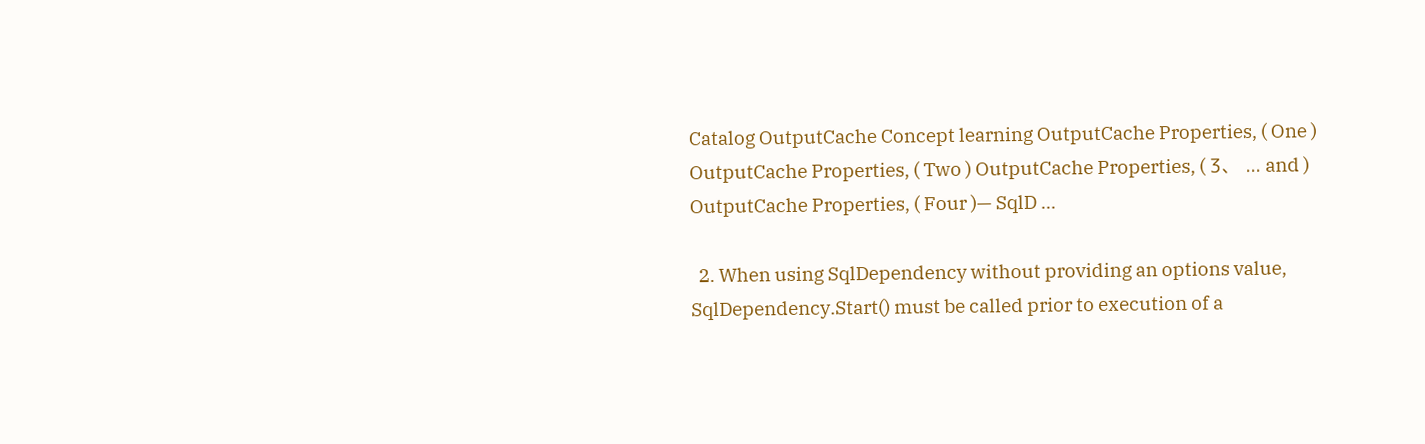Catalog OutputCache Concept learning OutputCache Properties, ( One ) OutputCache Properties, ( Two ) OutputCache Properties, ( 3、 ... and ) OutputCache Properties, ( Four )— SqlD ...

  2. When using SqlDependency without providing an options value, SqlDependency.Start() must be called prior to execution of a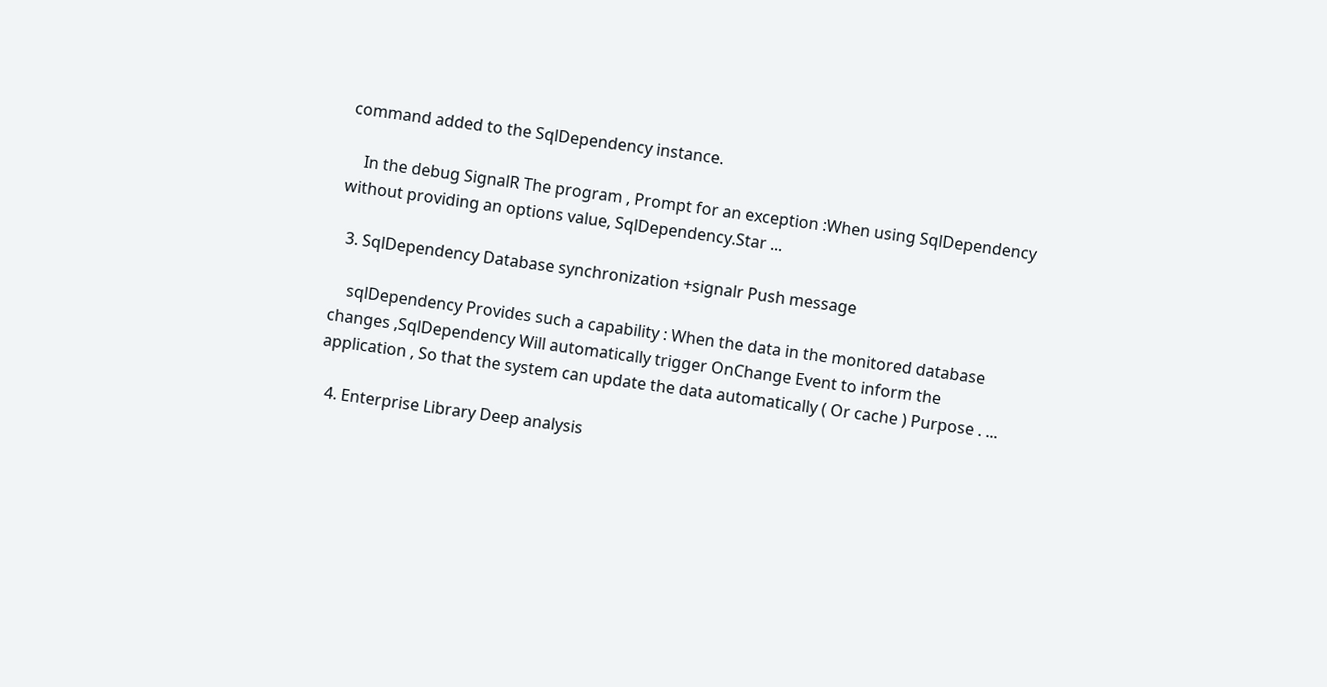command added to the SqlDependency instance.

    In the debug SignalR The program , Prompt for an exception :When using SqlDependency without providing an options value, SqlDependency.Star ...

  3. SqlDependency Database synchronization +signalr Push message

    sqlDependency Provides such a capability : When the data in the monitored database changes ,SqlDependency Will automatically trigger OnChange Event to inform the application , So that the system can update the data automatically ( Or cache ) Purpose . ...

  4. Enterprise Library Deep analysis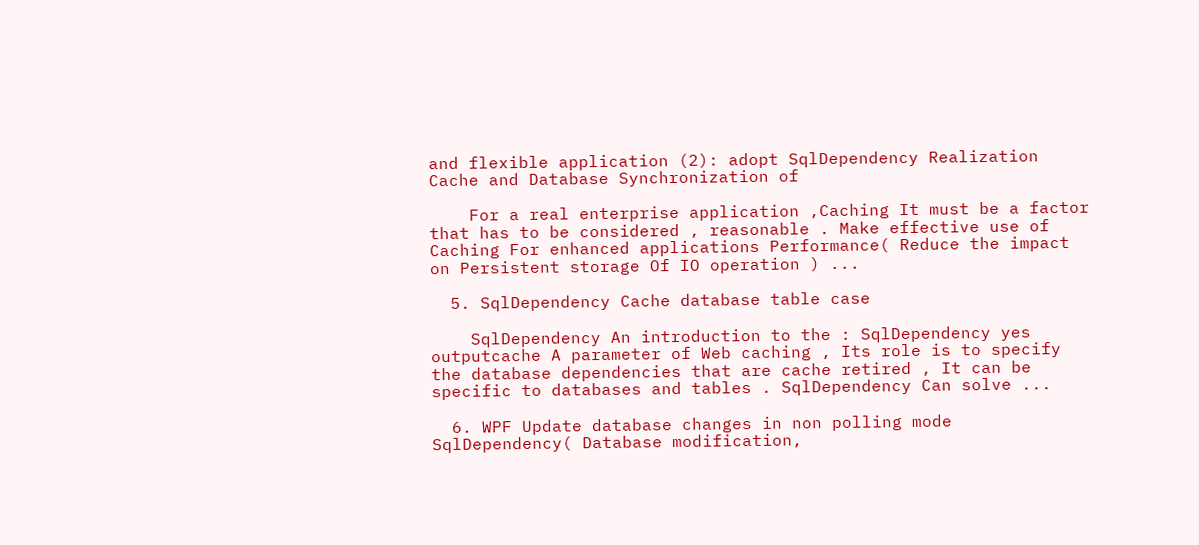and flexible application (2): adopt SqlDependency Realization Cache and Database Synchronization of

    For a real enterprise application ,Caching It must be a factor that has to be considered , reasonable . Make effective use of Caching For enhanced applications Performance( Reduce the impact on Persistent storage Of IO operation ) ...

  5. SqlDependency Cache database table case

    SqlDependency An introduction to the : SqlDependency yes outputcache A parameter of Web caching , Its role is to specify the database dependencies that are cache retired , It can be specific to databases and tables . SqlDependency Can solve ...

  6. WPF Update database changes in non polling mode SqlDependency( Database modification,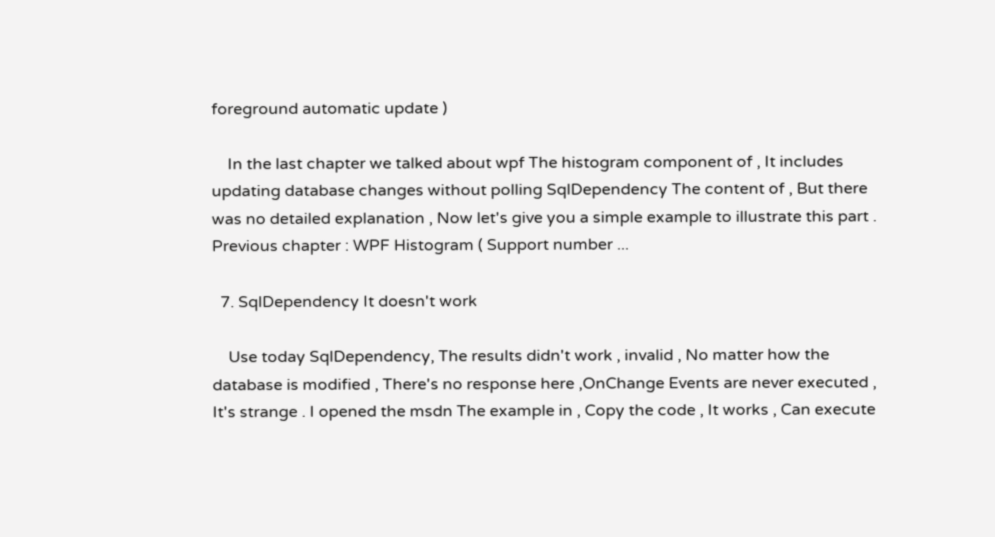foreground automatic update )

    In the last chapter we talked about wpf The histogram component of , It includes updating database changes without polling SqlDependency The content of , But there was no detailed explanation , Now let's give you a simple example to illustrate this part . Previous chapter : WPF Histogram ( Support number ...

  7. SqlDependency It doesn't work

    Use today SqlDependency, The results didn't work , invalid , No matter how the database is modified , There's no response here ,OnChange Events are never executed , It's strange . I opened the msdn The example in , Copy the code , It works , Can execute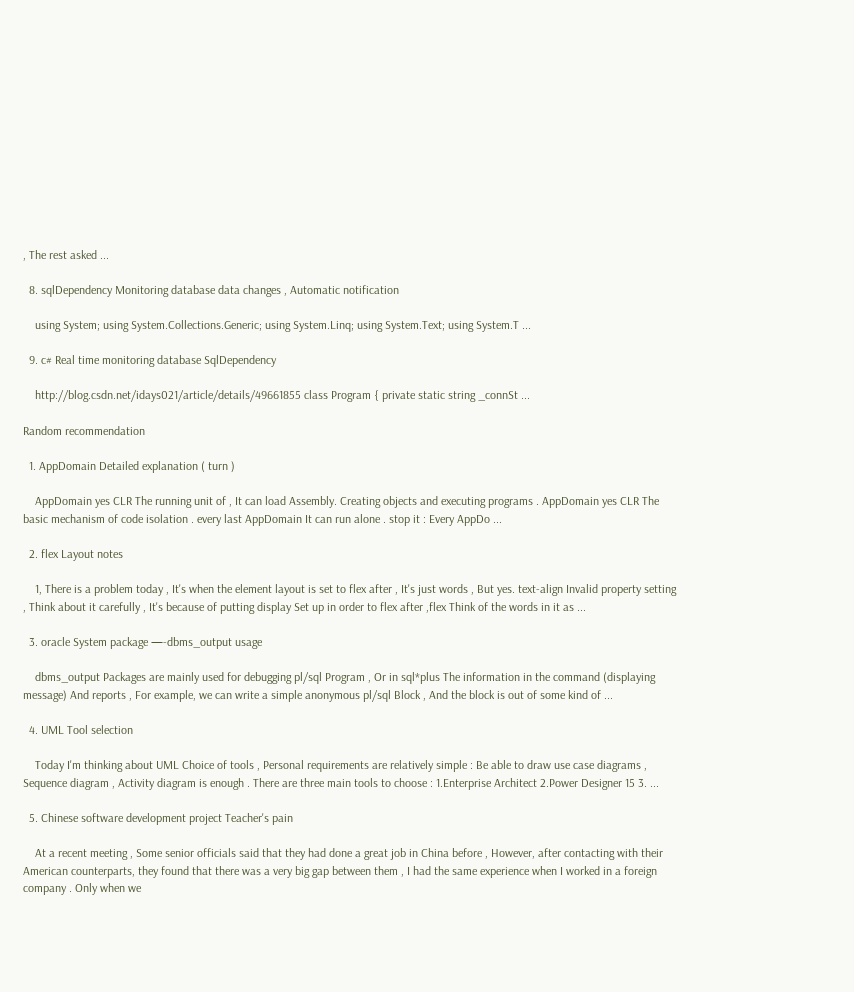, The rest asked ...

  8. sqlDependency Monitoring database data changes , Automatic notification

    using System; using System.Collections.Generic; using System.Linq; using System.Text; using System.T ...

  9. c# Real time monitoring database SqlDependency

    http://blog.csdn.net/idays021/article/details/49661855 class Program { private static string _connSt ...

Random recommendation

  1. AppDomain Detailed explanation ( turn )

    AppDomain yes CLR The running unit of , It can load Assembly. Creating objects and executing programs . AppDomain yes CLR The basic mechanism of code isolation . every last AppDomain It can run alone . stop it : Every AppDo ...

  2. flex Layout notes

    1, There is a problem today , It's when the element layout is set to flex after , It's just words , But yes. text-align Invalid property setting , Think about it carefully , It's because of putting display Set up in order to flex after ,flex Think of the words in it as ...

  3. oracle System package —-dbms_output usage

    dbms_output Packages are mainly used for debugging pl/sql Program , Or in sql*plus The information in the command (displaying message) And reports , For example, we can write a simple anonymous pl/sql Block , And the block is out of some kind of ...

  4. UML Tool selection

    Today I'm thinking about UML Choice of tools , Personal requirements are relatively simple : Be able to draw use case diagrams , Sequence diagram , Activity diagram is enough . There are three main tools to choose : 1.Enterprise Architect 2.Power Designer 15 3. ...

  5. Chinese software development project Teacher's pain

    At a recent meeting , Some senior officials said that they had done a great job in China before , However, after contacting with their American counterparts, they found that there was a very big gap between them , I had the same experience when I worked in a foreign company . Only when we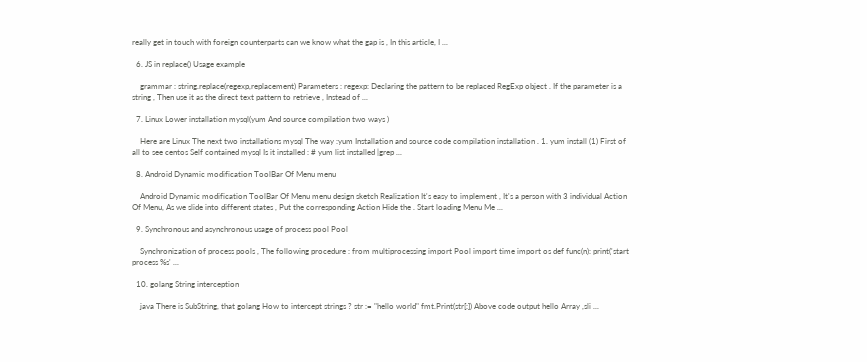really get in touch with foreign counterparts can we know what the gap is , In this article, I ...

  6. JS in replace() Usage example

    grammar : string.replace(regexp,replacement) Parameters : regexp: Declaring the pattern to be replaced RegExp object . If the parameter is a string , Then use it as the direct text pattern to retrieve , Instead of ...

  7. Linux Lower installation mysql(yum And source compilation two ways )

    Here are Linux The next two installations mysql The way :yum Installation and source code compilation installation . 1. yum install (1) First of all to see centos Self contained mysql Is it installed : # yum list installed |grep ...

  8. Android Dynamic modification ToolBar Of Menu menu

    Android Dynamic modification ToolBar Of Menu menu design sketch Realization It's easy to implement , It's a person with 3 individual Action Of Menu, As we slide into different states , Put the corresponding Action Hide the . Start loading Menu Me ...

  9. Synchronous and asynchronous usage of process pool Pool

    Synchronization of process pools , The following procedure : from multiprocessing import Pool import time import os def func(n): print('start process %s' ...

  10. golang String interception

    java There is SubString, that golang How to intercept strings ? str := "hello world" fmt.Print(str[:]) Above code output hello Array ,sli ...